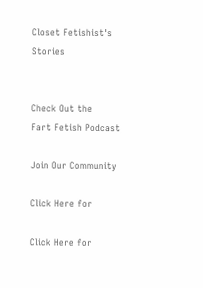Closet Fetishist's Stories


Check Out the
Fart Fetish Podcast

Join Our Community

Click Here for

Click Here for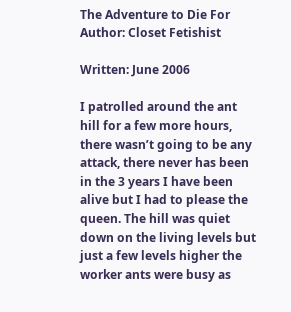The Adventure to Die For
Author: Closet Fetishist

Written: June 2006

I patrolled around the ant hill for a few more hours, there wasn’t going to be any attack, there never has been in the 3 years I have been alive but I had to please the queen. The hill was quiet down on the living levels but just a few levels higher the worker ants were busy as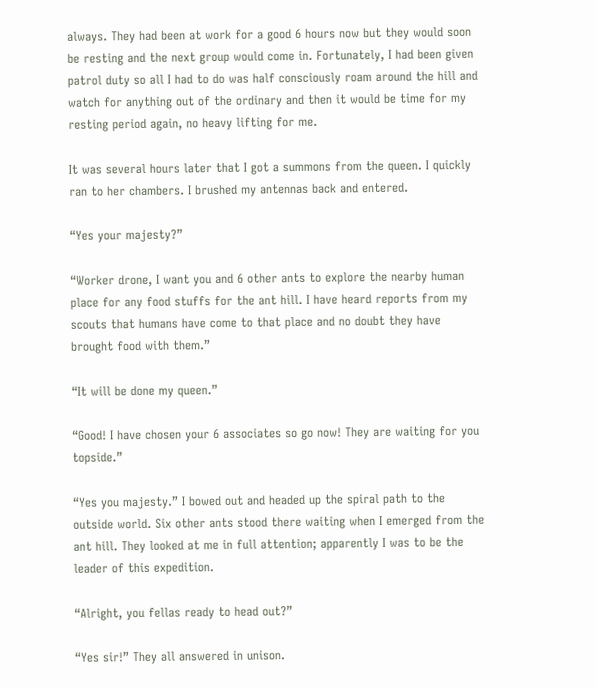always. They had been at work for a good 6 hours now but they would soon be resting and the next group would come in. Fortunately, I had been given patrol duty so all I had to do was half consciously roam around the hill and watch for anything out of the ordinary and then it would be time for my resting period again, no heavy lifting for me.

It was several hours later that I got a summons from the queen. I quickly ran to her chambers. I brushed my antennas back and entered.

“Yes your majesty?”

“Worker drone, I want you and 6 other ants to explore the nearby human place for any food stuffs for the ant hill. I have heard reports from my scouts that humans have come to that place and no doubt they have brought food with them.”

“It will be done my queen.”

“Good! I have chosen your 6 associates so go now! They are waiting for you topside.”

“Yes you majesty.” I bowed out and headed up the spiral path to the outside world. Six other ants stood there waiting when I emerged from the ant hill. They looked at me in full attention; apparently I was to be the leader of this expedition.

“Alright, you fellas ready to head out?”

“Yes sir!” They all answered in unison.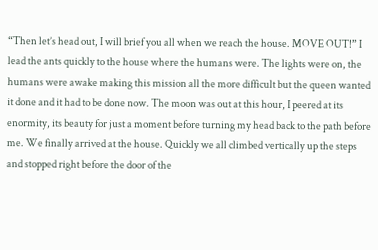“Then let’s head out, I will brief you all when we reach the house. MOVE OUT!” I lead the ants quickly to the house where the humans were. The lights were on, the humans were awake making this mission all the more difficult but the queen wanted it done and it had to be done now. The moon was out at this hour, I peered at its enormity, its beauty for just a moment before turning my head back to the path before me. We finally arrived at the house. Quickly we all climbed vertically up the steps and stopped right before the door of the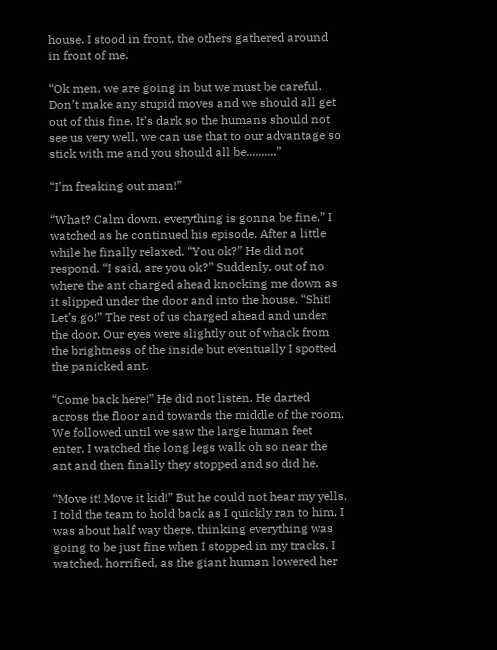house. I stood in front, the others gathered around in front of me.

“Ok men, we are going in but we must be careful. Don’t make any stupid moves and we should all get out of this fine. It’s dark so the humans should not see us very well, we can use that to our advantage so stick with me and you should all be..........”

“I’m freaking out man!”

“What? Calm down, everything is gonna be fine.” I watched as he continued his episode. After a little while he finally relaxed. “You ok?” He did not respond. “I said, are you ok?” Suddenly, out of no where the ant charged ahead knocking me down as it slipped under the door and into the house. “Shit! Let’s go!” The rest of us charged ahead and under the door. Our eyes were slightly out of whack from the brightness of the inside but eventually I spotted the panicked ant.

“Come back here!” He did not listen. He darted across the floor and towards the middle of the room. We followed until we saw the large human feet enter. I watched the long legs walk oh so near the ant and then finally they stopped and so did he.

“Move it! Move it kid!” But he could not hear my yells. I told the team to hold back as I quickly ran to him. I was about half way there, thinking everything was going to be just fine when I stopped in my tracks. I watched, horrified, as the giant human lowered her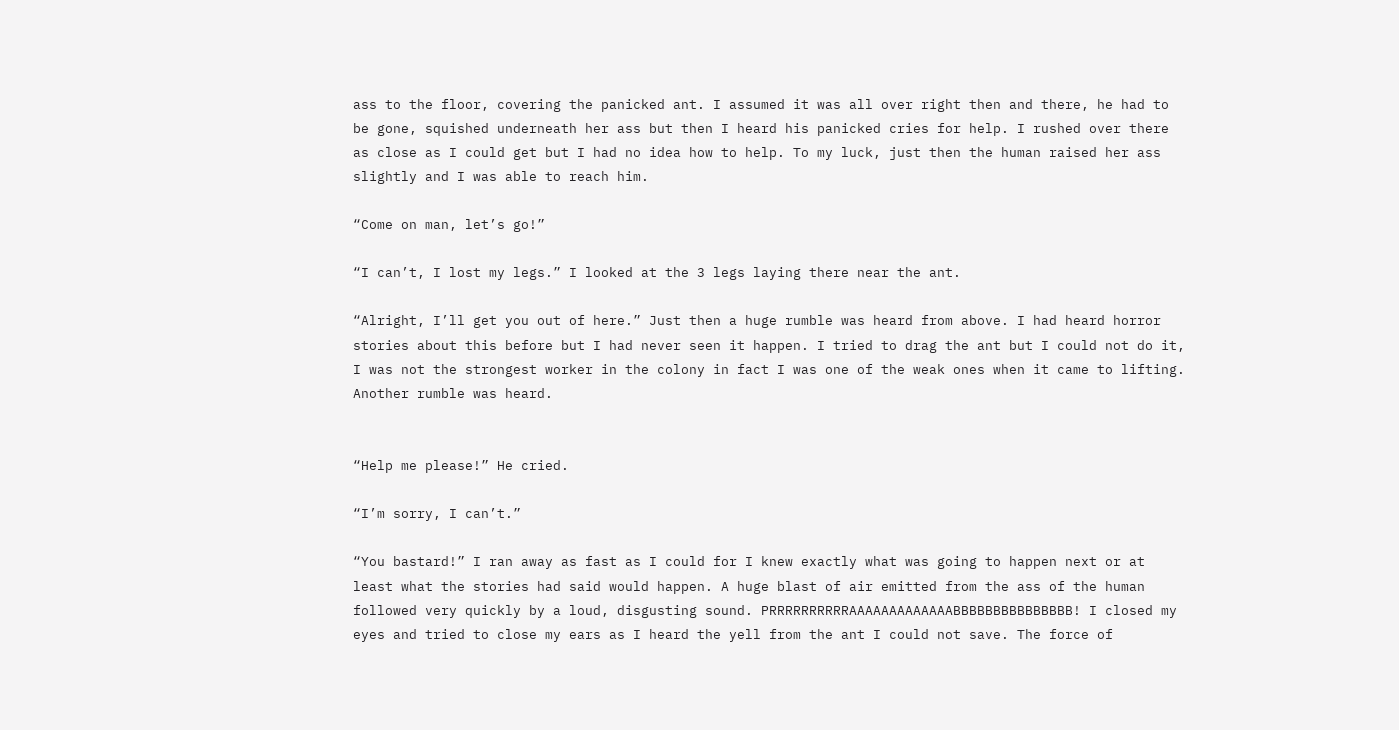ass to the floor, covering the panicked ant. I assumed it was all over right then and there, he had to be gone, squished underneath her ass but then I heard his panicked cries for help. I rushed over there as close as I could get but I had no idea how to help. To my luck, just then the human raised her ass slightly and I was able to reach him.

“Come on man, let’s go!”

“I can’t, I lost my legs.” I looked at the 3 legs laying there near the ant.

“Alright, I’ll get you out of here.” Just then a huge rumble was heard from above. I had heard horror stories about this before but I had never seen it happen. I tried to drag the ant but I could not do it, I was not the strongest worker in the colony in fact I was one of the weak ones when it came to lifting. Another rumble was heard.


“Help me please!” He cried.

“I’m sorry, I can’t.”

“You bastard!” I ran away as fast as I could for I knew exactly what was going to happen next or at least what the stories had said would happen. A huge blast of air emitted from the ass of the human followed very quickly by a loud, disgusting sound. PRRRRRRRRRRAAAAAAAAAAAAABBBBBBBBBBBBBBB! I closed my eyes and tried to close my ears as I heard the yell from the ant I could not save. The force of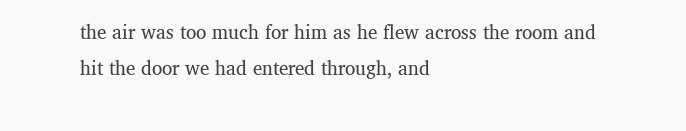the air was too much for him as he flew across the room and hit the door we had entered through, and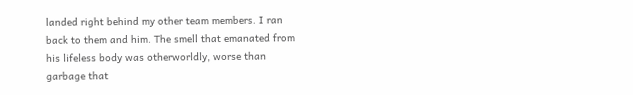landed right behind my other team members. I ran back to them and him. The smell that emanated from his lifeless body was otherworldly, worse than garbage that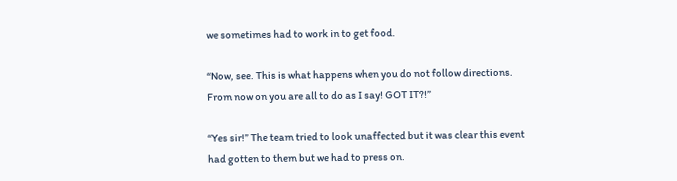we sometimes had to work in to get food.

“Now, see. This is what happens when you do not follow directions. From now on you are all to do as I say! GOT IT?!”

“Yes sir!” The team tried to look unaffected but it was clear this event had gotten to them but we had to press on.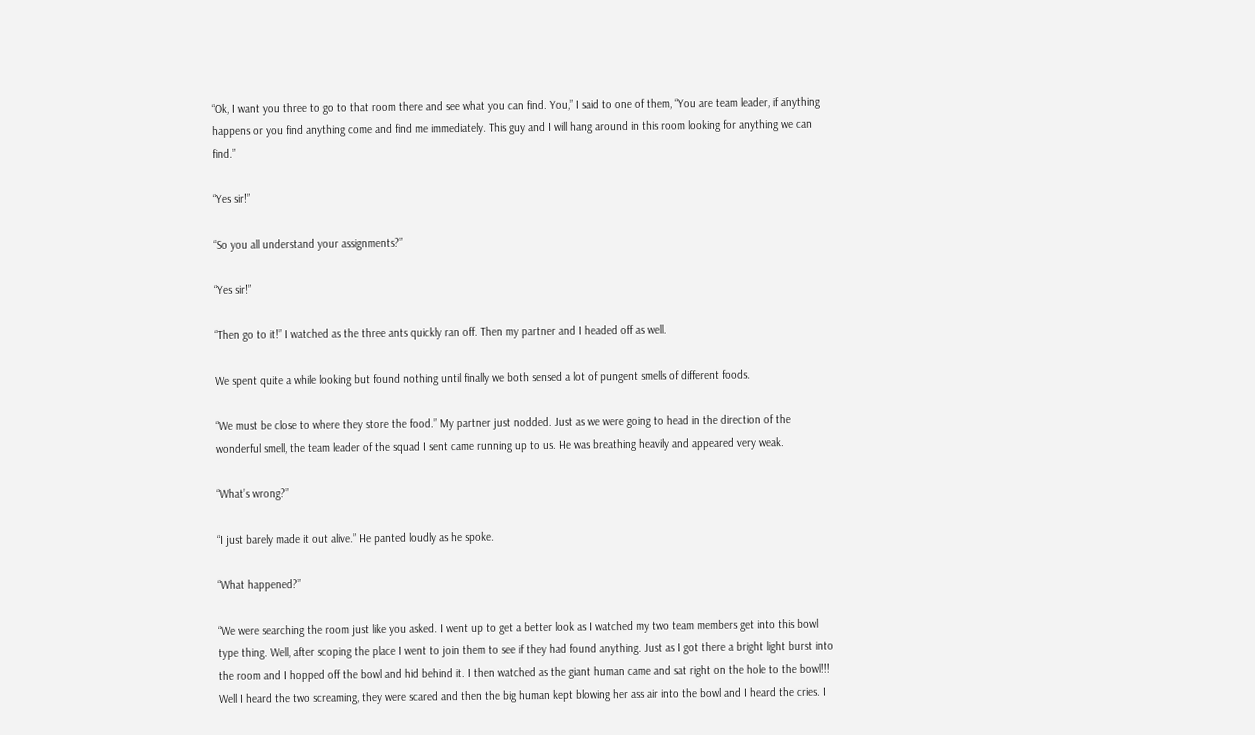“Ok, I want you three to go to that room there and see what you can find. You,” I said to one of them, “You are team leader, if anything happens or you find anything come and find me immediately. This guy and I will hang around in this room looking for anything we can find.”

“Yes sir!”

“So you all understand your assignments?”

“Yes sir!”

“Then go to it!” I watched as the three ants quickly ran off. Then my partner and I headed off as well.

We spent quite a while looking but found nothing until finally we both sensed a lot of pungent smells of different foods.

“We must be close to where they store the food.” My partner just nodded. Just as we were going to head in the direction of the wonderful smell, the team leader of the squad I sent came running up to us. He was breathing heavily and appeared very weak.

“What’s wrong?”

“I just barely made it out alive.” He panted loudly as he spoke.

“What happened?”

“We were searching the room just like you asked. I went up to get a better look as I watched my two team members get into this bowl type thing. Well, after scoping the place I went to join them to see if they had found anything. Just as I got there a bright light burst into the room and I hopped off the bowl and hid behind it. I then watched as the giant human came and sat right on the hole to the bowl!!! Well I heard the two screaming, they were scared and then the big human kept blowing her ass air into the bowl and I heard the cries. I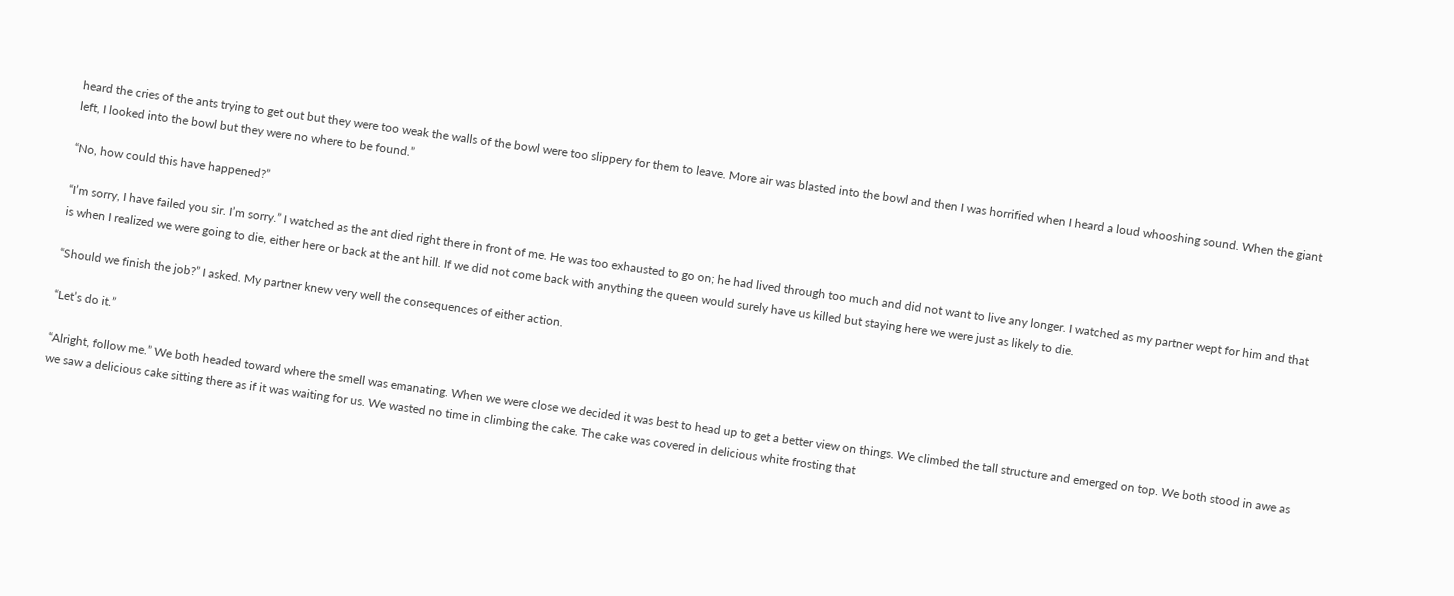heard the cries of the ants trying to get out but they were too weak the walls of the bowl were too slippery for them to leave. More air was blasted into the bowl and then I was horrified when I heard a loud whooshing sound. When the giant left, I looked into the bowl but they were no where to be found.”

“No, how could this have happened?”

“I’m sorry, I have failed you sir. I’m sorry.” I watched as the ant died right there in front of me. He was too exhausted to go on; he had lived through too much and did not want to live any longer. I watched as my partner wept for him and that is when I realized we were going to die, either here or back at the ant hill. If we did not come back with anything the queen would surely have us killed but staying here we were just as likely to die.

“Should we finish the job?” I asked. My partner knew very well the consequences of either action.

“Let’s do it.”

“Alright, follow me.” We both headed toward where the smell was emanating. When we were close we decided it was best to head up to get a better view on things. We climbed the tall structure and emerged on top. We both stood in awe as we saw a delicious cake sitting there as if it was waiting for us. We wasted no time in climbing the cake. The cake was covered in delicious white frosting that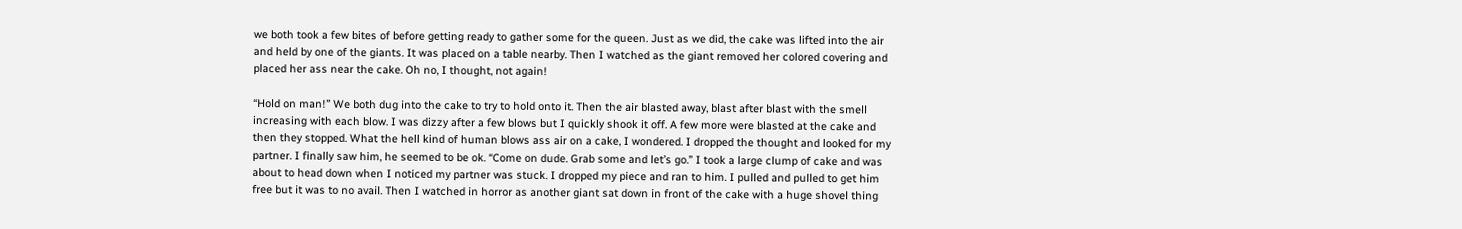we both took a few bites of before getting ready to gather some for the queen. Just as we did, the cake was lifted into the air and held by one of the giants. It was placed on a table nearby. Then I watched as the giant removed her colored covering and placed her ass near the cake. Oh no, I thought, not again!

“Hold on man!” We both dug into the cake to try to hold onto it. Then the air blasted away, blast after blast with the smell increasing with each blow. I was dizzy after a few blows but I quickly shook it off. A few more were blasted at the cake and then they stopped. What the hell kind of human blows ass air on a cake, I wondered. I dropped the thought and looked for my partner. I finally saw him, he seemed to be ok. “Come on dude. Grab some and let’s go.” I took a large clump of cake and was about to head down when I noticed my partner was stuck. I dropped my piece and ran to him. I pulled and pulled to get him free but it was to no avail. Then I watched in horror as another giant sat down in front of the cake with a huge shovel thing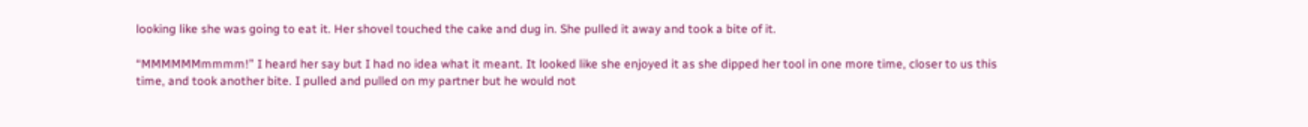looking like she was going to eat it. Her shovel touched the cake and dug in. She pulled it away and took a bite of it.

“MMMMMMmmmm!” I heard her say but I had no idea what it meant. It looked like she enjoyed it as she dipped her tool in one more time, closer to us this time, and took another bite. I pulled and pulled on my partner but he would not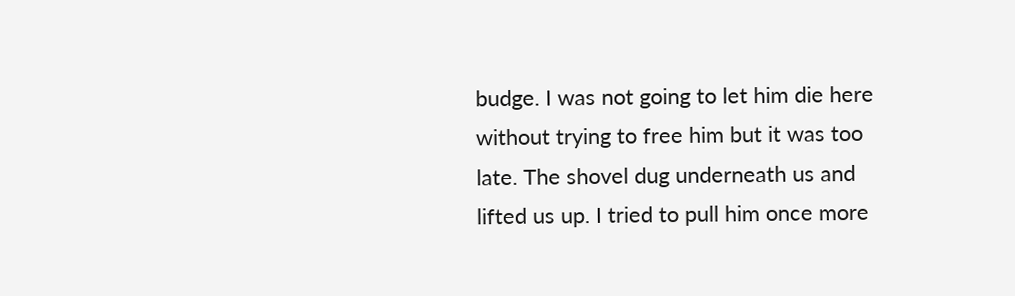budge. I was not going to let him die here without trying to free him but it was too late. The shovel dug underneath us and lifted us up. I tried to pull him once more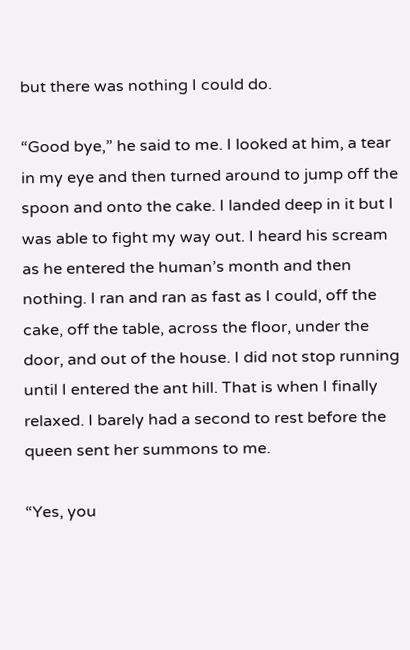but there was nothing I could do.

“Good bye,” he said to me. I looked at him, a tear in my eye and then turned around to jump off the spoon and onto the cake. I landed deep in it but I was able to fight my way out. I heard his scream as he entered the human’s month and then nothing. I ran and ran as fast as I could, off the cake, off the table, across the floor, under the door, and out of the house. I did not stop running until I entered the ant hill. That is when I finally relaxed. I barely had a second to rest before the queen sent her summons to me.

“Yes, you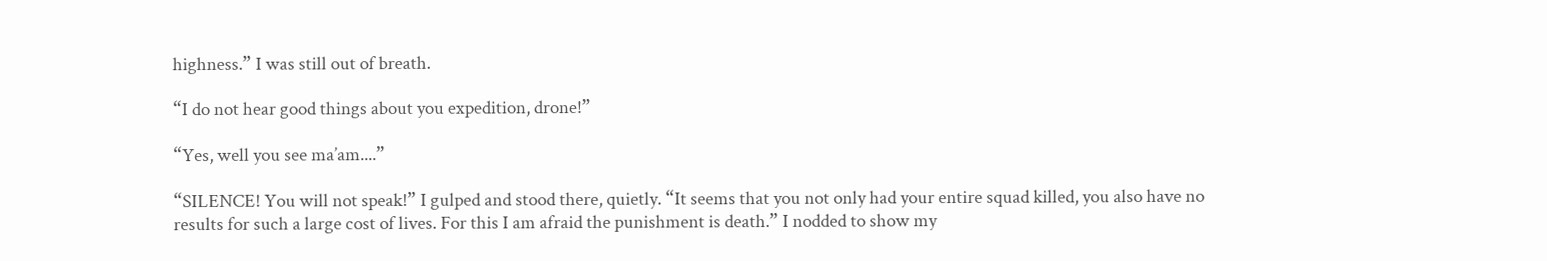highness.” I was still out of breath.

“I do not hear good things about you expedition, drone!”

“Yes, well you see ma’am....”

“SILENCE! You will not speak!” I gulped and stood there, quietly. “It seems that you not only had your entire squad killed, you also have no results for such a large cost of lives. For this I am afraid the punishment is death.” I nodded to show my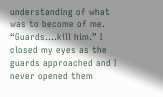understanding of what was to become of me. “Guards....kill him.” I closed my eyes as the guards approached and I never opened them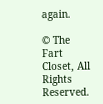again.

© The Fart Closet, All Rights Reserved.